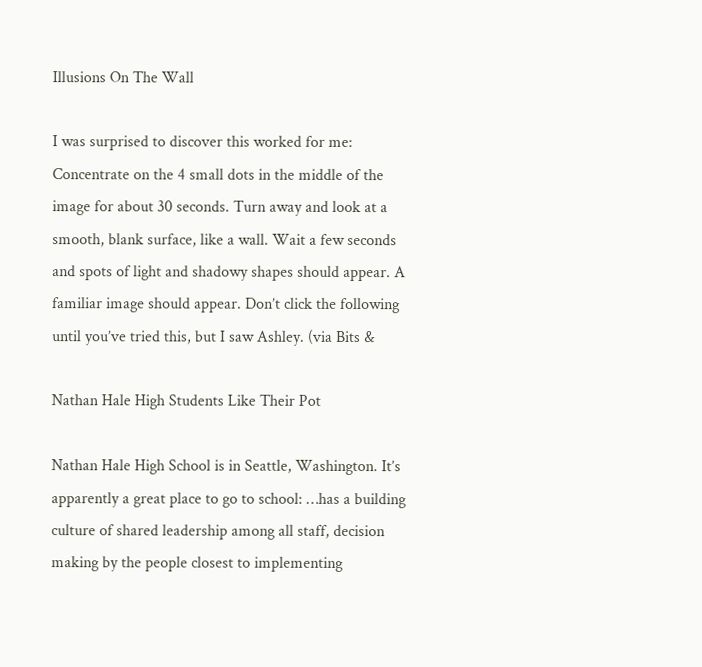Illusions On The Wall

I was surprised to discover this worked for me: Concentrate on the 4 small dots in the middle of the image for about 30 seconds. Turn away and look at a smooth, blank surface, like a wall. Wait a few seconds and spots of light and shadowy shapes should appear. A familiar image should appear. Don’t click the following until you’ve tried this, but I saw Ashley. (via Bits &

Nathan Hale High Students Like Their Pot

Nathan Hale High School is in Seattle, Washington. It’s apparently a great place to go to school: …has a building culture of shared leadership among all staff, decision making by the people closest to implementing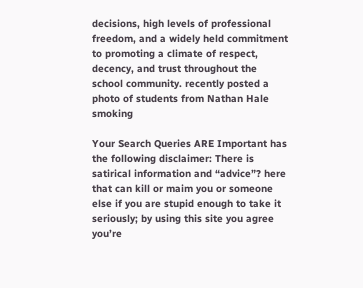decisions, high levels of professional freedom, and a widely held commitment to promoting a climate of respect, decency, and trust throughout the school community. recently posted a photo of students from Nathan Hale smoking

Your Search Queries ARE Important has the following disclaimer: There is satirical information and “advice”? here that can kill or maim you or someone else if you are stupid enough to take it seriously; by using this site you agree you’re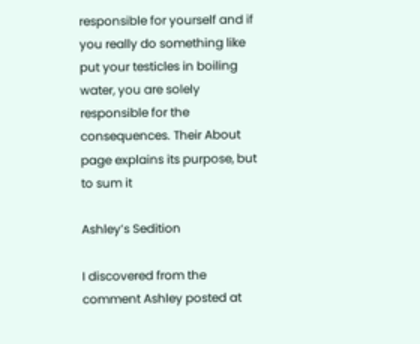responsible for yourself and if you really do something like put your testicles in boiling water, you are solely responsible for the consequences. Their About page explains its purpose, but to sum it

Ashley’s Sedition

I discovered from the comment Ashley posted at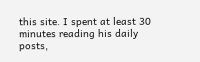this site. I spent at least 30 minutes reading his daily posts,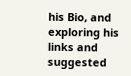his Bio, and exploring his links and suggested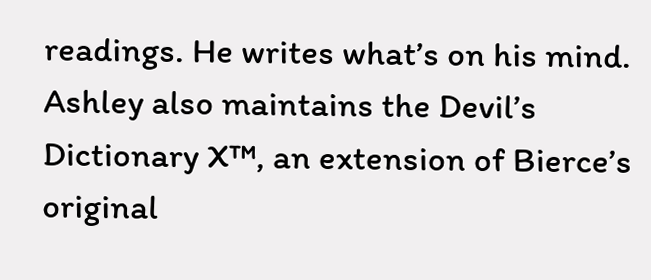readings. He writes what’s on his mind. Ashley also maintains the Devil’s Dictionary X™, an extension of Bierce’s original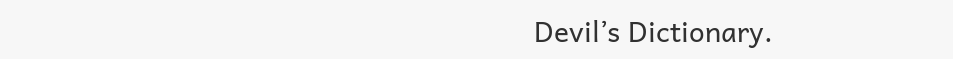Devil’s Dictionary.